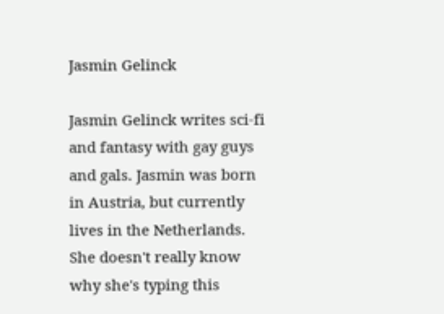Jasmin Gelinck

Jasmin Gelinck writes sci-fi and fantasy with gay guys and gals. Jasmin was born in Austria, but currently lives in the Netherlands. She doesn't really know why she's typing this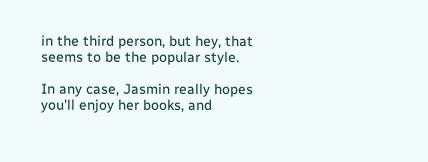in the third person, but hey, that seems to be the popular style.

In any case, Jasmin really hopes you'll enjoy her books, and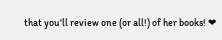that you'll review one (or all!) of her books! ❤